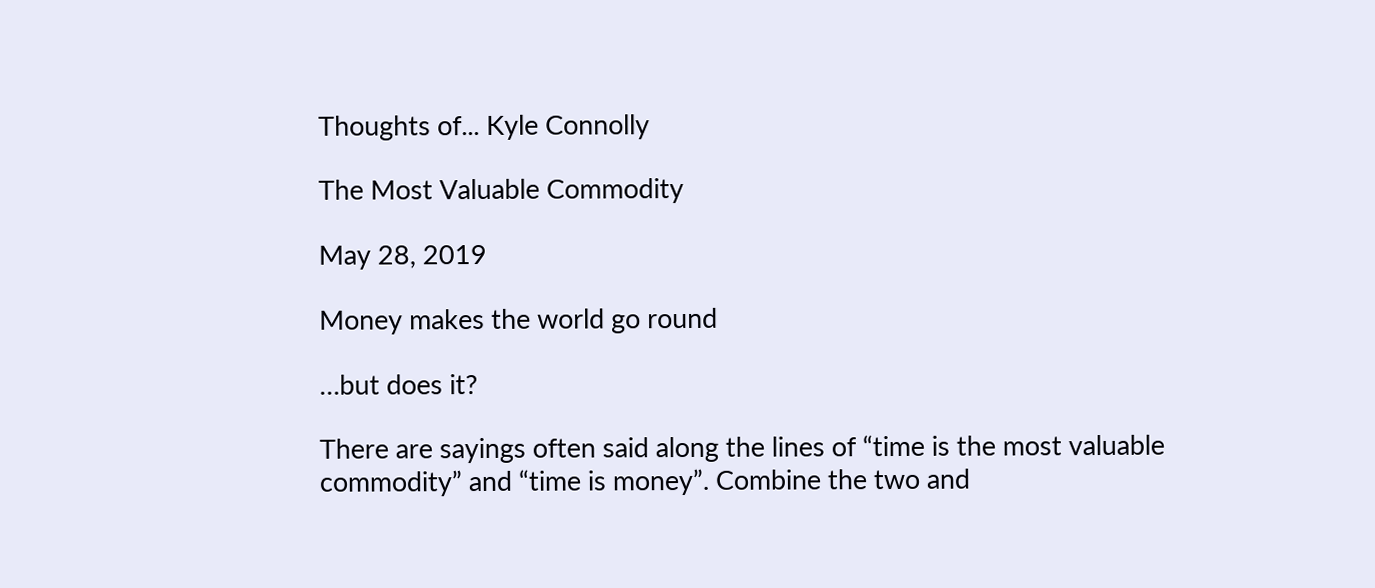Thoughts of... Kyle Connolly

The Most Valuable Commodity

May 28, 2019

Money makes the world go round

…but does it?

There are sayings often said along the lines of “time is the most valuable commodity” and “time is money”. Combine the two and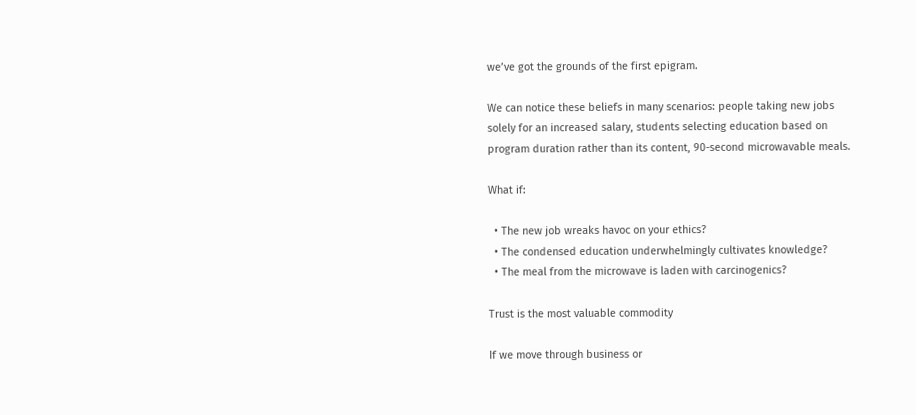we’ve got the grounds of the first epigram.

We can notice these beliefs in many scenarios: people taking new jobs solely for an increased salary, students selecting education based on program duration rather than its content, 90-second microwavable meals.

What if:

  • The new job wreaks havoc on your ethics?
  • The condensed education underwhelmingly cultivates knowledge?
  • The meal from the microwave is laden with carcinogenics?

Trust is the most valuable commodity

If we move through business or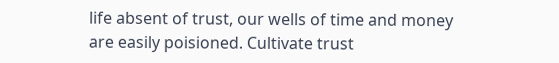life absent of trust, our wells of time and money are easily poisioned. Cultivate trust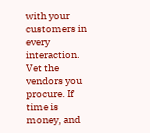with your customers in every interaction. Vet the vendors you procure. If time is money, and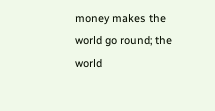money makes the world go round; the world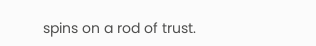spins on a rod of trust.